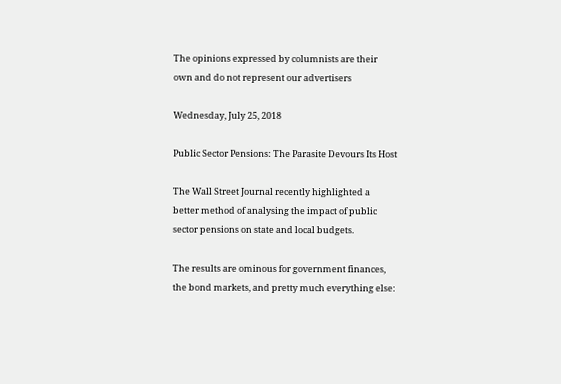The opinions expressed by columnists are their own and do not represent our advertisers

Wednesday, July 25, 2018

Public Sector Pensions: The Parasite Devours Its Host

The Wall Street Journal recently highlighted a better method of analysing the impact of public sector pensions on state and local budgets.

The results are ominous for government finances, the bond markets, and pretty much everything else: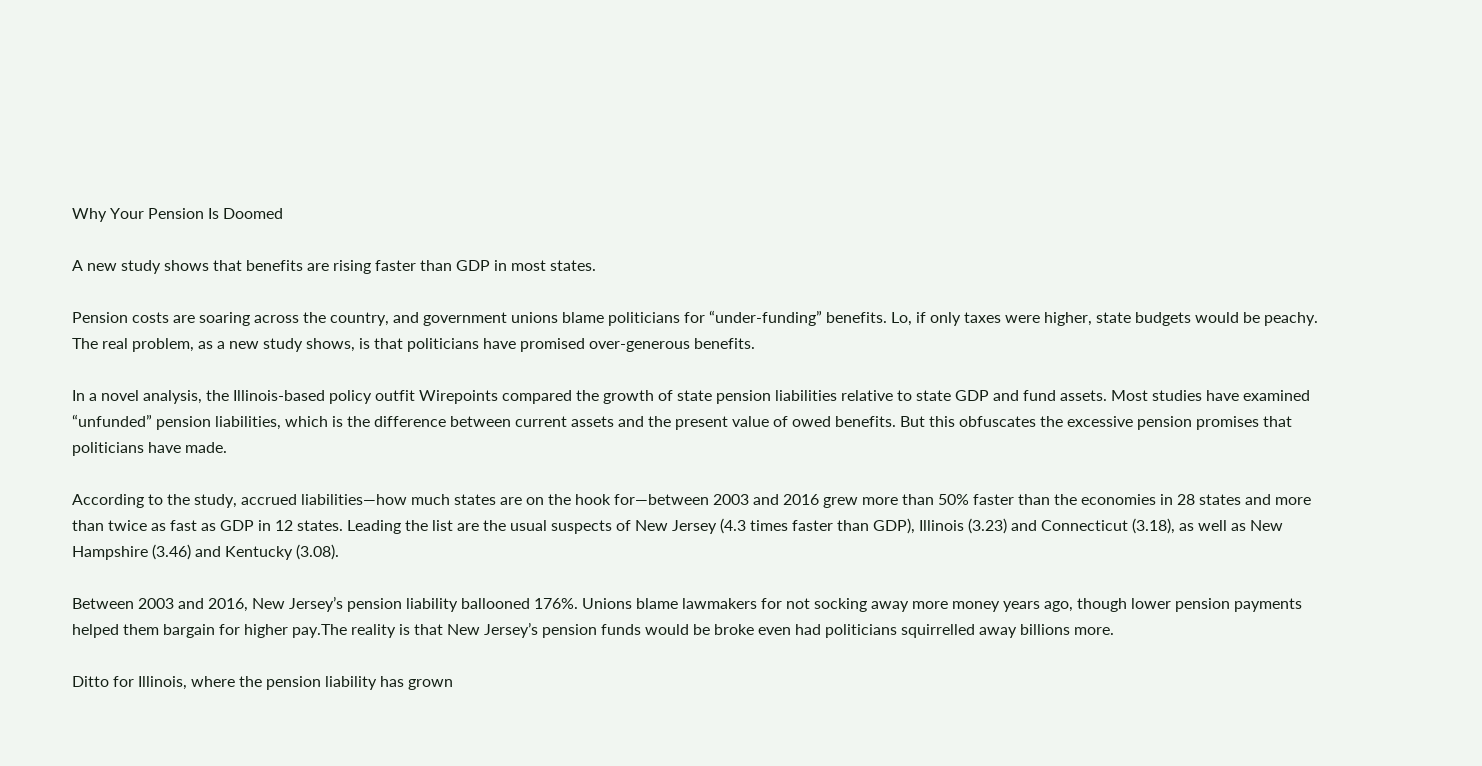Why Your Pension Is Doomed

A new study shows that benefits are rising faster than GDP in most states.

Pension costs are soaring across the country, and government unions blame politicians for “under-funding” benefits. Lo, if only taxes were higher, state budgets would be peachy. The real problem, as a new study shows, is that politicians have promised over-generous benefits.

In a novel analysis, the Illinois-based policy outfit Wirepoints compared the growth of state pension liabilities relative to state GDP and fund assets. Most studies have examined “unfunded” pension liabilities, which is the difference between current assets and the present value of owed benefits. But this obfuscates the excessive pension promises that politicians have made.

According to the study, accrued liabilities—how much states are on the hook for—between 2003 and 2016 grew more than 50% faster than the economies in 28 states and more than twice as fast as GDP in 12 states. Leading the list are the usual suspects of New Jersey (4.3 times faster than GDP), Illinois (3.23) and Connecticut (3.18), as well as New Hampshire (3.46) and Kentucky (3.08).

Between 2003 and 2016, New Jersey’s pension liability ballooned 176%. Unions blame lawmakers for not socking away more money years ago, though lower pension payments helped them bargain for higher pay.The reality is that New Jersey’s pension funds would be broke even had politicians squirrelled away billions more.

Ditto for Illinois, where the pension liability has grown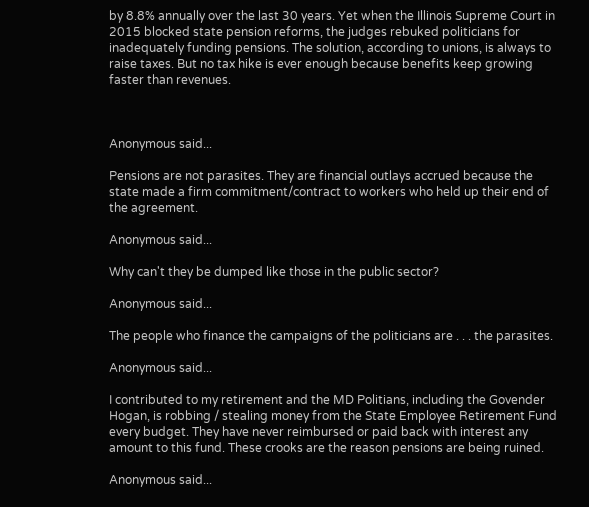by 8.8% annually over the last 30 years. Yet when the Illinois Supreme Court in 2015 blocked state pension reforms, the judges rebuked politicians for inadequately funding pensions. The solution, according to unions, is always to raise taxes. But no tax hike is ever enough because benefits keep growing faster than revenues.



Anonymous said...

Pensions are not parasites. They are financial outlays accrued because the state made a firm commitment/contract to workers who held up their end of the agreement.

Anonymous said...

Why can't they be dumped like those in the public sector?

Anonymous said...

The people who finance the campaigns of the politicians are . . . the parasites.

Anonymous said...

I contributed to my retirement and the MD Politians, including the Govender Hogan, is robbing / stealing money from the State Employee Retirement Fund every budget. They have never reimbursed or paid back with interest any amount to this fund. These crooks are the reason pensions are being ruined.

Anonymous said...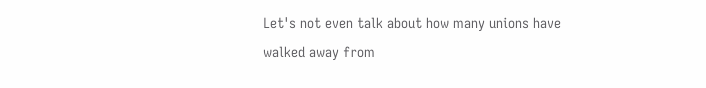Let's not even talk about how many unions have walked away from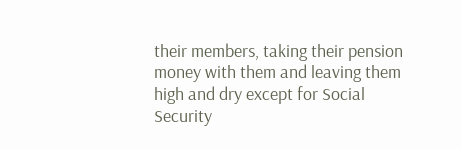their members, taking their pension money with them and leaving them high and dry except for Social Security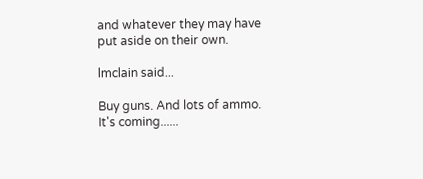and whatever they may have put aside on their own.

lmclain said...

Buy guns. And lots of ammo.
It's coming......